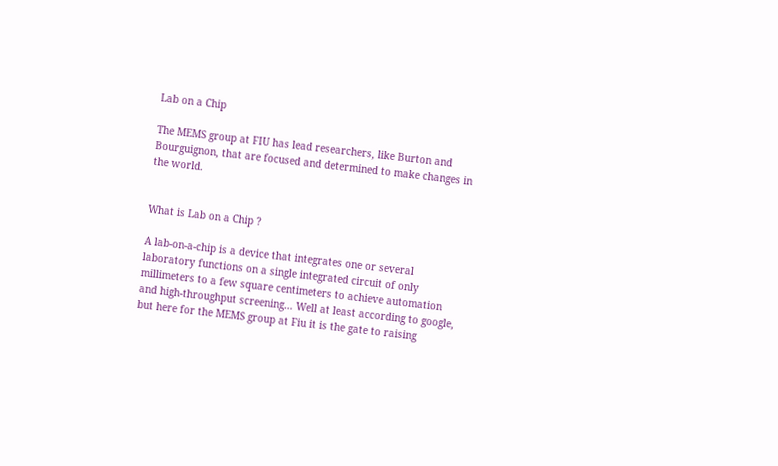Lab on a Chip

The MEMS group at FIU has lead researchers, like Burton and Bourguignon, that are focused and determined to make changes in the world.


What is Lab on a Chip ?

A lab-on-a-chip is a device that integrates one or several laboratory functions on a single integrated circuit of only millimeters to a few square centimeters to achieve automation and high-throughput screening… Well at least according to google, but here for the MEMS group at Fiu it is the gate to raising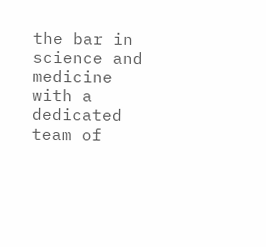the bar in science and medicine with a dedicated team of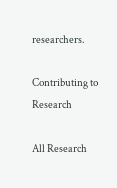researchers.

Contributing to Research

All Research